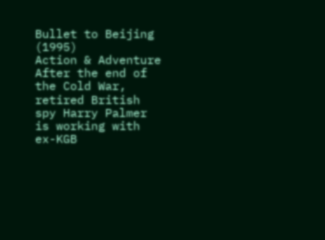Bullet to Beijing (1995)
Action & Adventure
After the end of the Cold War, retired British spy Harry Palmer is working with ex-KGB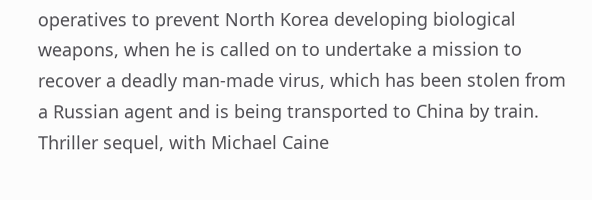operatives to prevent North Korea developing biological weapons, when he is called on to undertake a mission to recover a deadly man-made virus, which has been stolen from a Russian agent and is being transported to China by train. Thriller sequel, with Michael Caine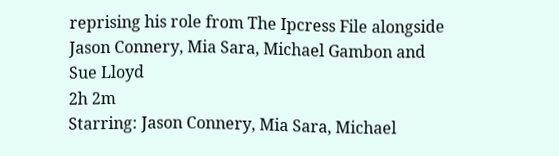reprising his role from The Ipcress File alongside Jason Connery, Mia Sara, Michael Gambon and Sue Lloyd
2h 2m
Starring: Jason Connery, Mia Sara, Michael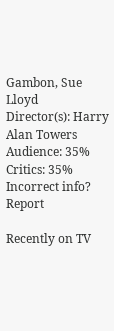Gambon, Sue Lloyd
Director(s): Harry Alan Towers
Audience: 35%
Critics: 35%
Incorrect info? Report

Recently on TV